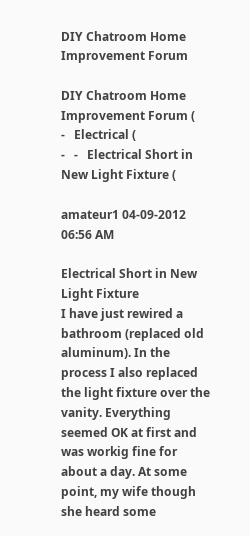DIY Chatroom Home Improvement Forum

DIY Chatroom Home Improvement Forum (
-   Electrical (
-   -   Electrical Short in New Light Fixture (

amateur1 04-09-2012 06:56 AM

Electrical Short in New Light Fixture
I have just rewired a bathroom (replaced old aluminum). In the process I also replaced the light fixture over the vanity. Everything seemed OK at first and was workig fine for about a day. At some point, my wife though she heard some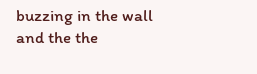buzzing in the wall and the the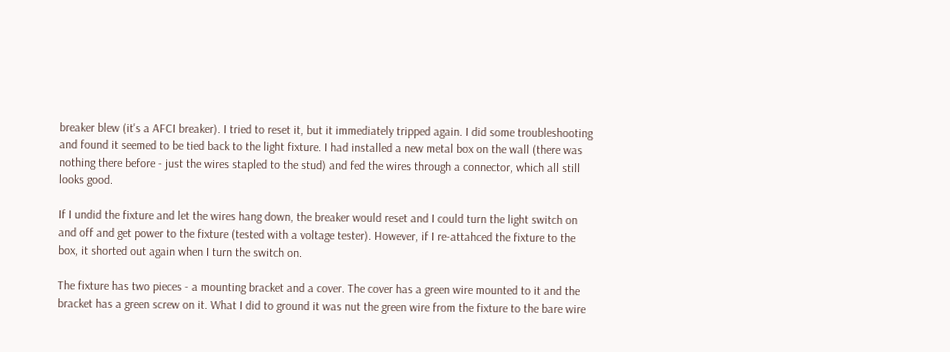breaker blew (it's a AFCI breaker). I tried to reset it, but it immediately tripped again. I did some troubleshooting and found it seemed to be tied back to the light fixture. I had installed a new metal box on the wall (there was nothing there before - just the wires stapled to the stud) and fed the wires through a connector, which all still looks good.

If I undid the fixture and let the wires hang down, the breaker would reset and I could turn the light switch on and off and get power to the fixture (tested with a voltage tester). However, if I re-attahced the fixture to the box, it shorted out again when I turn the switch on.

The fixture has two pieces - a mounting bracket and a cover. The cover has a green wire mounted to it and the bracket has a green screw on it. What I did to ground it was nut the green wire from the fixture to the bare wire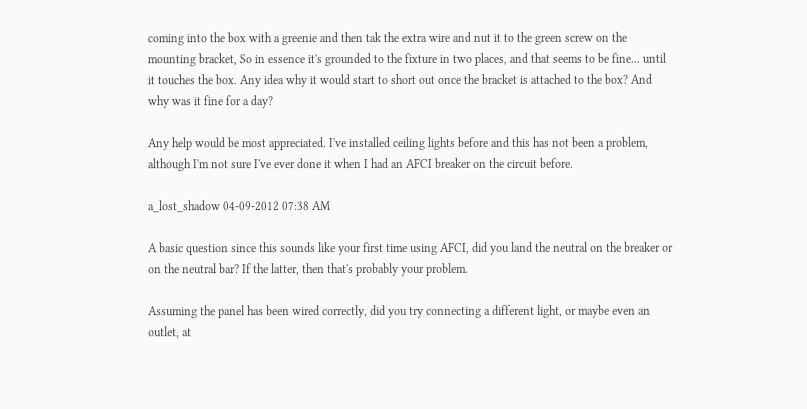coming into the box with a greenie and then tak the extra wire and nut it to the green screw on the mounting bracket, So in essence it's grounded to the fixture in two places, and that seems to be fine... until it touches the box. Any idea why it would start to short out once the bracket is attached to the box? And why was it fine for a day?

Any help would be most appreciated. I've installed ceiling lights before and this has not been a problem, although I'm not sure I've ever done it when I had an AFCI breaker on the circuit before.

a_lost_shadow 04-09-2012 07:38 AM

A basic question since this sounds like your first time using AFCI, did you land the neutral on the breaker or on the neutral bar? If the latter, then that's probably your problem.

Assuming the panel has been wired correctly, did you try connecting a different light, or maybe even an outlet, at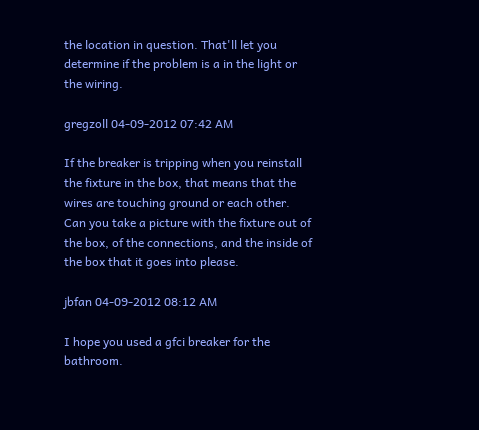the location in question. That'll let you determine if the problem is a in the light or the wiring.

gregzoll 04-09-2012 07:42 AM

If the breaker is tripping when you reinstall the fixture in the box, that means that the wires are touching ground or each other. Can you take a picture with the fixture out of the box, of the connections, and the inside of the box that it goes into please.

jbfan 04-09-2012 08:12 AM

I hope you used a gfci breaker for the bathroom.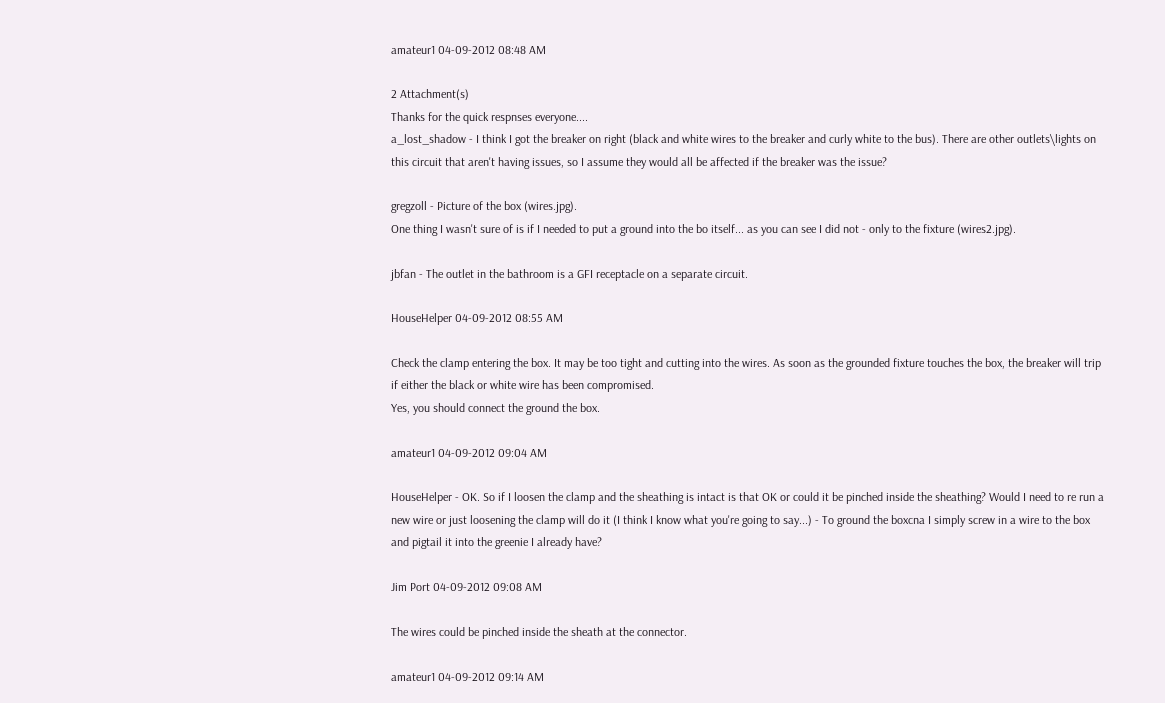amateur1 04-09-2012 08:48 AM

2 Attachment(s)
Thanks for the quick respnses everyone....
a_lost_shadow - I think I got the breaker on right (black and white wires to the breaker and curly white to the bus). There are other outlets\lights on this circuit that aren't having issues, so I assume they would all be affected if the breaker was the issue?

gregzoll - Picture of the box (wires.jpg).
One thing I wasn't sure of is if I needed to put a ground into the bo itself... as you can see I did not - only to the fixture (wires2.jpg).

jbfan - The outlet in the bathroom is a GFI receptacle on a separate circuit.

HouseHelper 04-09-2012 08:55 AM

Check the clamp entering the box. It may be too tight and cutting into the wires. As soon as the grounded fixture touches the box, the breaker will trip if either the black or white wire has been compromised.
Yes, you should connect the ground the box.

amateur1 04-09-2012 09:04 AM

HouseHelper - OK. So if I loosen the clamp and the sheathing is intact is that OK or could it be pinched inside the sheathing? Would I need to re run a new wire or just loosening the clamp will do it (I think I know what you're going to say...) - To ground the boxcna I simply screw in a wire to the box and pigtail it into the greenie I already have?

Jim Port 04-09-2012 09:08 AM

The wires could be pinched inside the sheath at the connector.

amateur1 04-09-2012 09:14 AM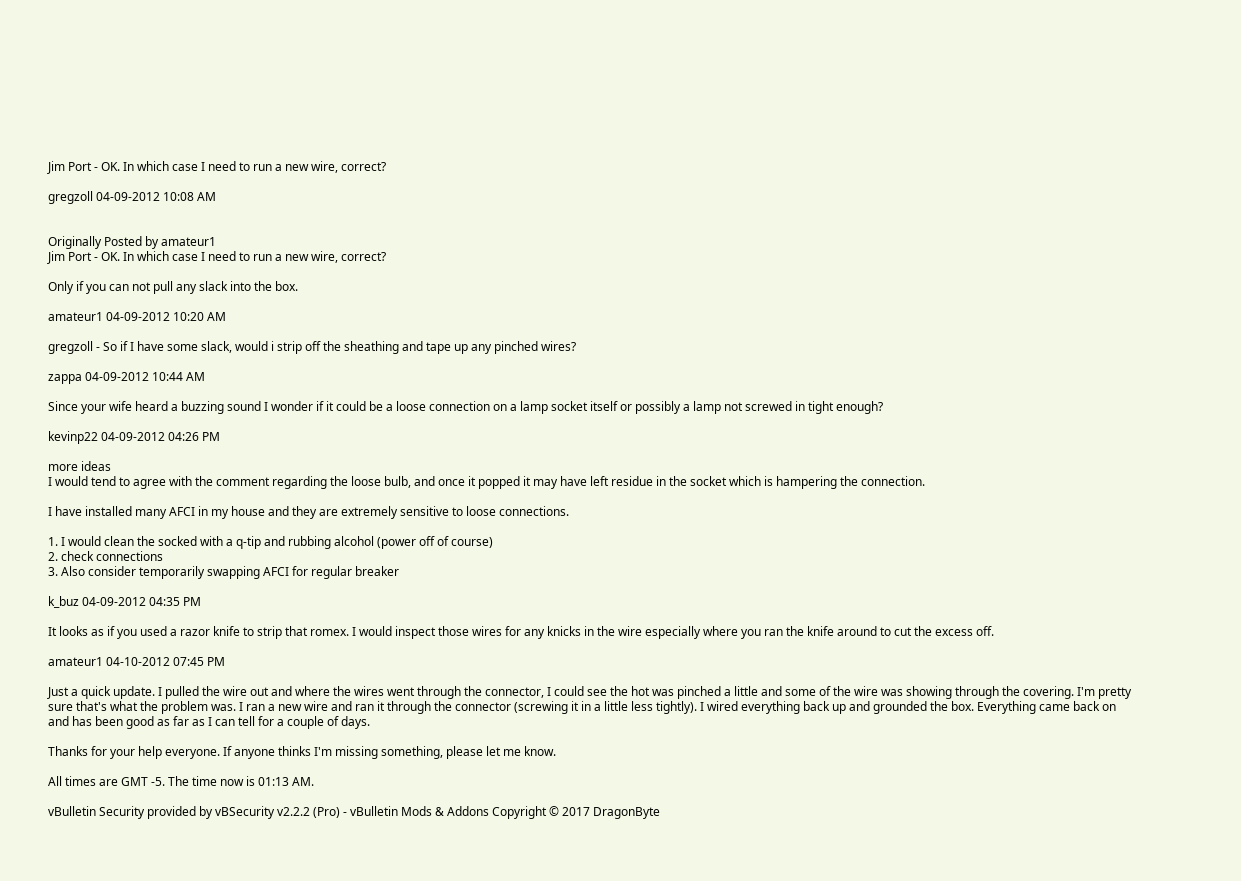Jim Port - OK. In which case I need to run a new wire, correct?

gregzoll 04-09-2012 10:08 AM


Originally Posted by amateur1
Jim Port - OK. In which case I need to run a new wire, correct?

Only if you can not pull any slack into the box.

amateur1 04-09-2012 10:20 AM

gregzoll - So if I have some slack, would i strip off the sheathing and tape up any pinched wires?

zappa 04-09-2012 10:44 AM

Since your wife heard a buzzing sound I wonder if it could be a loose connection on a lamp socket itself or possibly a lamp not screwed in tight enough?

kevinp22 04-09-2012 04:26 PM

more ideas
I would tend to agree with the comment regarding the loose bulb, and once it popped it may have left residue in the socket which is hampering the connection.

I have installed many AFCI in my house and they are extremely sensitive to loose connections.

1. I would clean the socked with a q-tip and rubbing alcohol (power off of course)
2. check connections
3. Also consider temporarily swapping AFCI for regular breaker

k_buz 04-09-2012 04:35 PM

It looks as if you used a razor knife to strip that romex. I would inspect those wires for any knicks in the wire especially where you ran the knife around to cut the excess off.

amateur1 04-10-2012 07:45 PM

Just a quick update. I pulled the wire out and where the wires went through the connector, I could see the hot was pinched a little and some of the wire was showing through the covering. I'm pretty sure that's what the problem was. I ran a new wire and ran it through the connector (screwing it in a little less tightly). I wired everything back up and grounded the box. Everything came back on and has been good as far as I can tell for a couple of days.

Thanks for your help everyone. If anyone thinks I'm missing something, please let me know.

All times are GMT -5. The time now is 01:13 AM.

vBulletin Security provided by vBSecurity v2.2.2 (Pro) - vBulletin Mods & Addons Copyright © 2017 DragonByte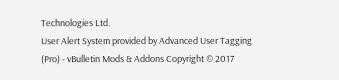Technologies Ltd.
User Alert System provided by Advanced User Tagging (Pro) - vBulletin Mods & Addons Copyright © 2017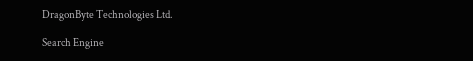DragonByte Technologies Ltd.

Search Engine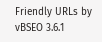Friendly URLs by vBSEO 3.6.1